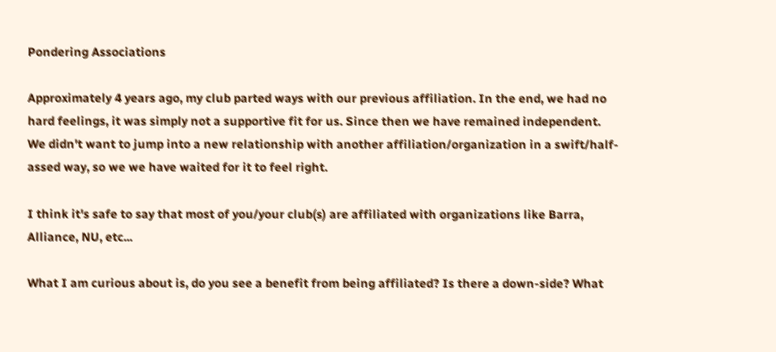Pondering Associations

Approximately 4 years ago, my club parted ways with our previous affiliation. In the end, we had no hard feelings, it was simply not a supportive fit for us. Since then we have remained independent. We didn't want to jump into a new relationship with another affiliation/organization in a swift/half-assed way, so we we have waited for it to feel right.

I think it's safe to say that most of you/your club(s) are affiliated with organizations like Barra, Alliance, NU, etc...

What I am curious about is, do you see a benefit from being affiliated? Is there a down-side? What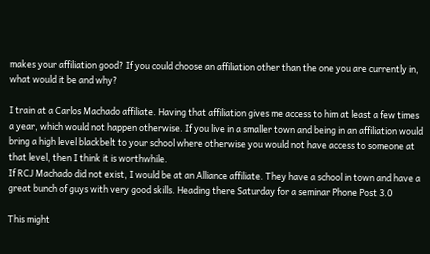makes your affiliation good? If you could choose an affiliation other than the one you are currently in, what would it be and why?

I train at a Carlos Machado affiliate. Having that affiliation gives me access to him at least a few times a year, which would not happen otherwise. If you live in a smaller town and being in an affiliation would bring a high level blackbelt to your school where otherwise you would not have access to someone at that level, then I think it is worthwhile.
If RCJ Machado did not exist, I would be at an Alliance affiliate. They have a school in town and have a great bunch of guys with very good skills. Heading there Saturday for a seminar Phone Post 3.0

This might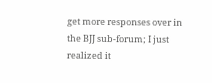get more responses over in the BJJ sub-forum; I just realized it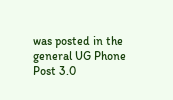was posted in the general UG Phone Post 3.0